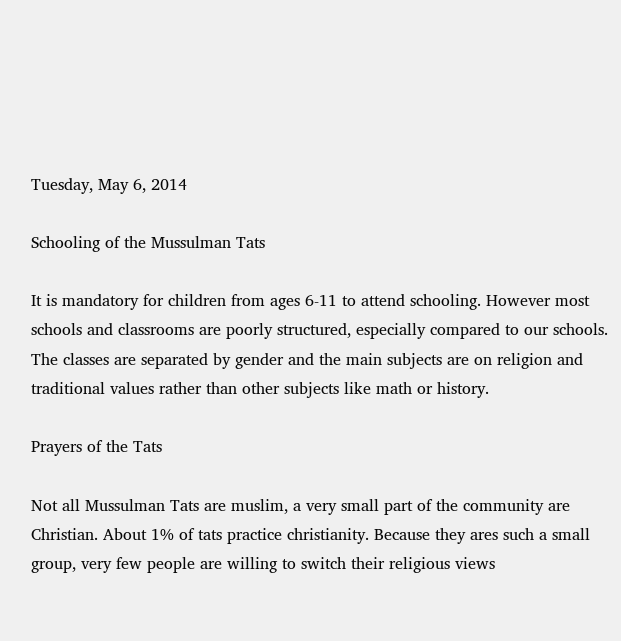Tuesday, May 6, 2014

Schooling of the Mussulman Tats

It is mandatory for children from ages 6-11 to attend schooling. However most schools and classrooms are poorly structured, especially compared to our schools. The classes are separated by gender and the main subjects are on religion and traditional values rather than other subjects like math or history.

Prayers of the Tats

Not all Mussulman Tats are muslim, a very small part of the community are Christian. About 1% of tats practice christianity. Because they ares such a small group, very few people are willing to switch their religious views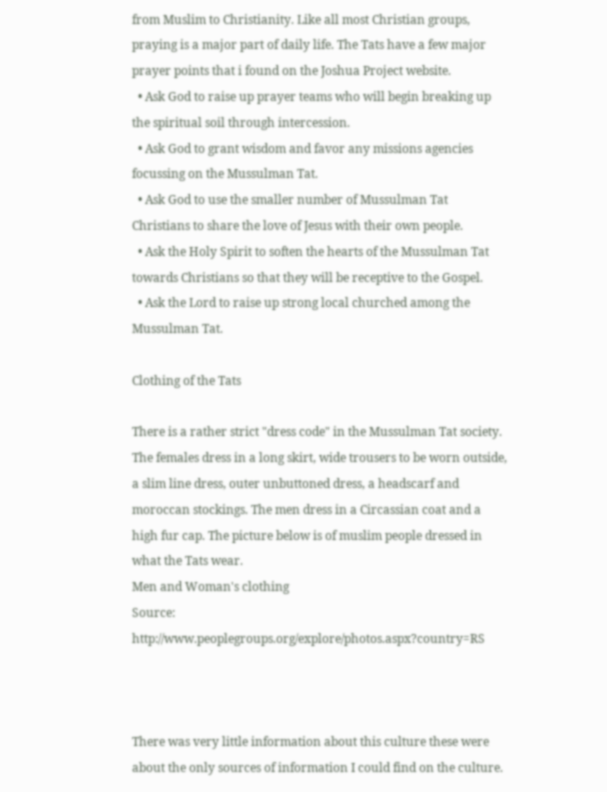from Muslim to Christianity. Like all most Christian groups, praying is a major part of daily life. The Tats have a few major prayer points that i found on the Joshua Project website.
  • Ask God to raise up prayer teams who will begin breaking up the spiritual soil through intercession.
  • Ask God to grant wisdom and favor any missions agencies focussing on the Mussulman Tat.
  • Ask God to use the smaller number of Mussulman Tat Christians to share the love of Jesus with their own people.
  • Ask the Holy Spirit to soften the hearts of the Mussulman Tat towards Christians so that they will be receptive to the Gospel.
  • Ask the Lord to raise up strong local churched among the Mussulman Tat.

Clothing of the Tats

There is a rather strict "dress code" in the Mussulman Tat society. The females dress in a long skirt, wide trousers to be worn outside, a slim line dress, outer unbuttoned dress, a headscarf and moroccan stockings. The men dress in a Circassian coat and a high fur cap. The picture below is of muslim people dressed in what the Tats wear.
Men and Woman's clothing
Source: http://www.peoplegroups.org/explore/photos.aspx?country=RS



There was very little information about this culture these were about the only sources of information I could find on the culture.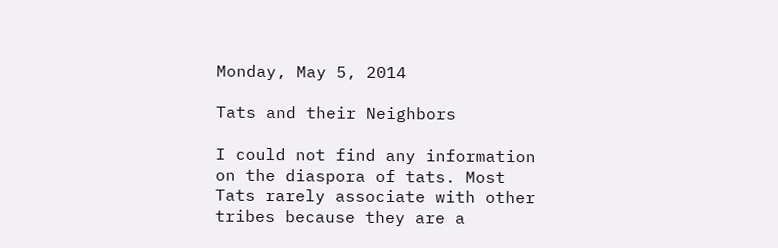Monday, May 5, 2014

Tats and their Neighbors

I could not find any information on the diaspora of tats. Most Tats rarely associate with other tribes because they are a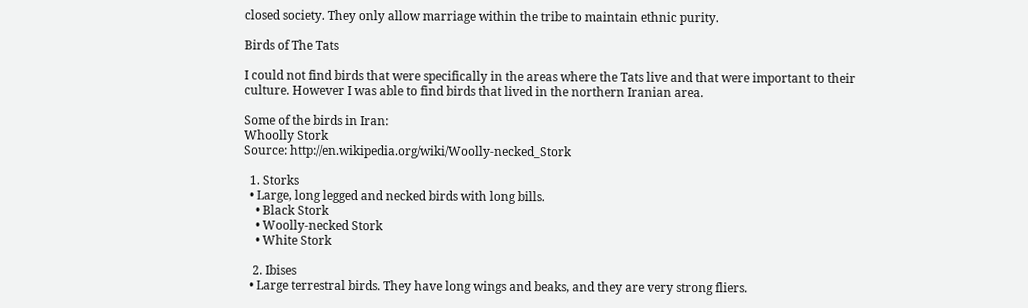closed society. They only allow marriage within the tribe to maintain ethnic purity.

Birds of The Tats

I could not find birds that were specifically in the areas where the Tats live and that were important to their culture. However I was able to find birds that lived in the northern Iranian area.

Some of the birds in Iran:
Whoolly Stork
Source: http://en.wikipedia.org/wiki/Woolly-necked_Stork

  1. Storks
  • Large, long legged and necked birds with long bills.
    • Black Stork
    • Woolly-necked Stork
    • White Stork

   2. Ibises
  • Large terrestral birds. They have long wings and beaks, and they are very strong fliers.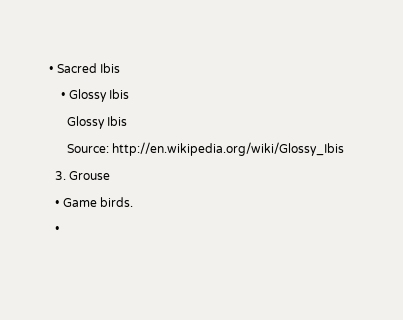• Sacred Ibis
    • Glossy Ibis
      Glossy Ibis
      Source: http://en.wikipedia.org/wiki/Glossy_Ibis
  3. Grouse
  • Game birds.
  •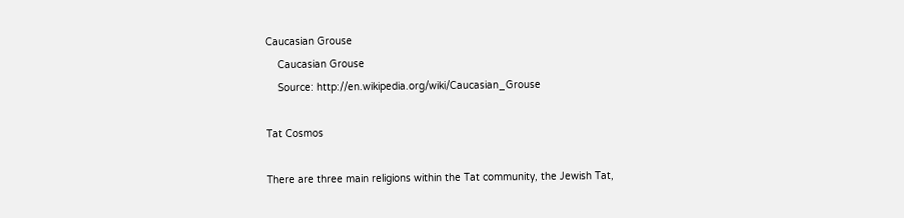Caucasian Grouse
    Caucasian Grouse
    Source: http://en.wikipedia.org/wiki/Caucasian_Grouse

Tat Cosmos

There are three main religions within the Tat community, the Jewish Tat,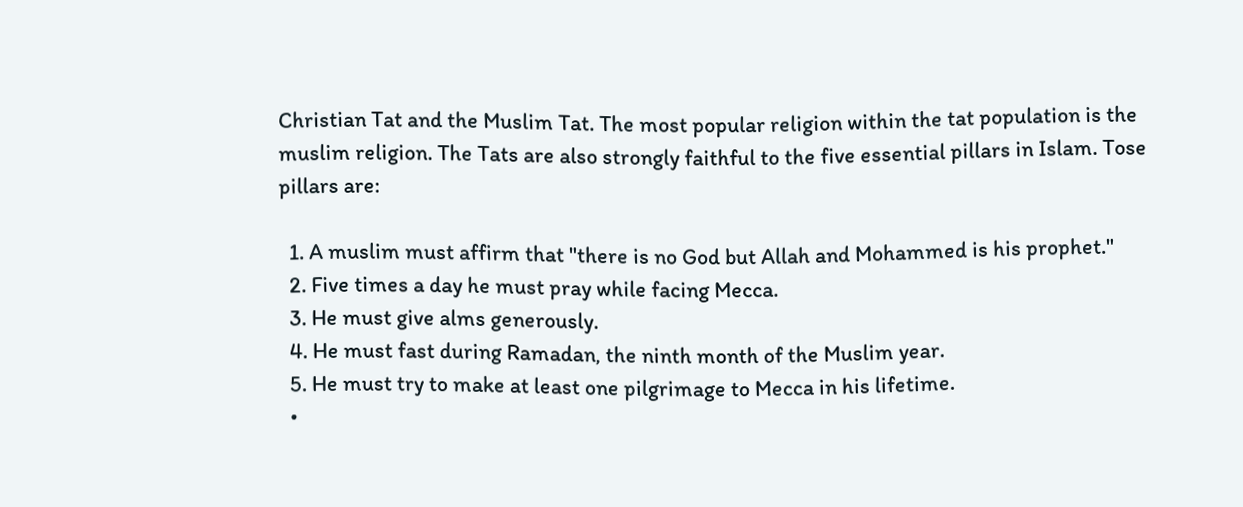Christian Tat and the Muslim Tat. The most popular religion within the tat population is the muslim religion. The Tats are also strongly faithful to the five essential pillars in Islam. Tose pillars are:

  1. A muslim must affirm that "there is no God but Allah and Mohammed is his prophet."
  2. Five times a day he must pray while facing Mecca.
  3. He must give alms generously.
  4. He must fast during Ramadan, the ninth month of the Muslim year.
  5. He must try to make at least one pilgrimage to Mecca in his lifetime.
  •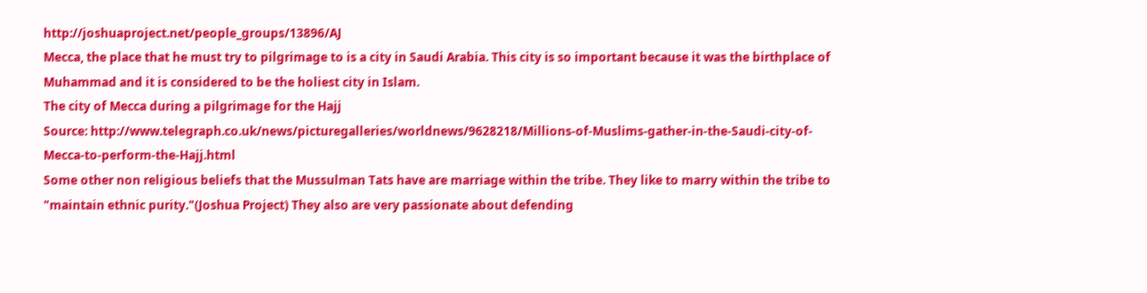http://joshuaproject.net/people_groups/13896/AJ
Mecca, the place that he must try to pilgrimage to is a city in Saudi Arabia. This city is so important because it was the birthplace of Muhammad and it is considered to be the holiest city in Islam.
The city of Mecca during a pilgrimage for the Hajj
Source: http://www.telegraph.co.uk/news/picturegalleries/worldnews/9628218/Millions-of-Muslims-gather-in-the-Saudi-city-of-Mecca-to-perform-the-Hajj.html
Some other non religious beliefs that the Mussulman Tats have are marriage within the tribe. They like to marry within the tribe to "maintain ethnic purity."(Joshua Project) They also are very passionate about defending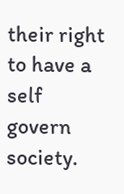their right to have a self govern society.